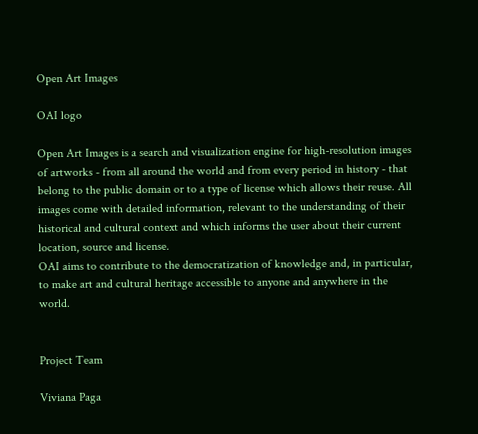Open Art Images

OAI logo

Open Art Images is a search and visualization engine for high-resolution images of artworks - from all around the world and from every period in history - that belong to the public domain or to a type of license which allows their reuse. All images come with detailed information, relevant to the understanding of their historical and cultural context and which informs the user about their current location, source and license.
OAI aims to contribute to the democratization of knowledge and, in particular, to make art and cultural heritage accessible to anyone and anywhere in the world.


Project Team

Viviana Paga